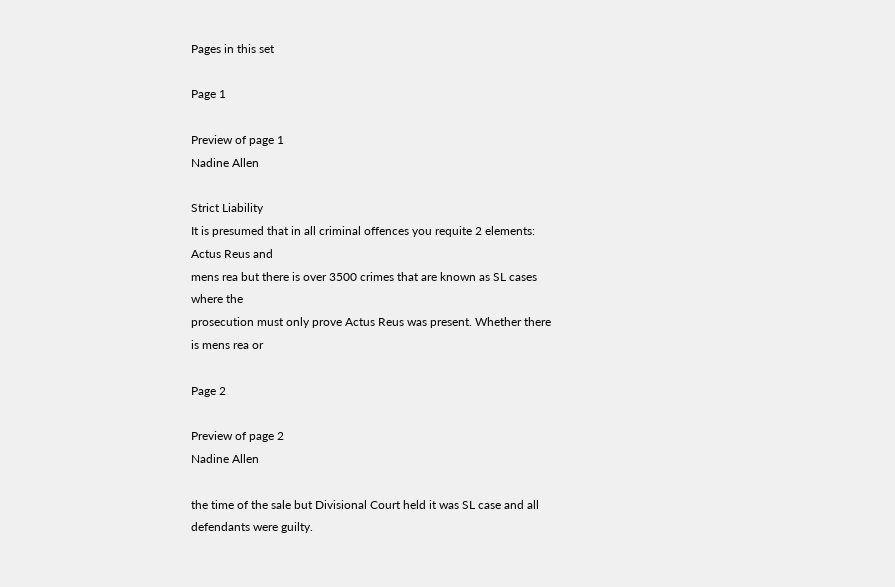Pages in this set

Page 1

Preview of page 1
Nadine Allen

Strict Liability
It is presumed that in all criminal offences you requite 2 elements: Actus Reus and
mens rea but there is over 3500 crimes that are known as SL cases where the
prosecution must only prove Actus Reus was present. Whether there is mens rea or

Page 2

Preview of page 2
Nadine Allen

the time of the sale but Divisional Court held it was SL case and all
defendants were guilty.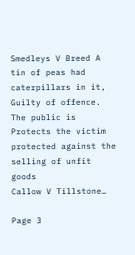Smedleys V Breed A tin of peas had caterpillars in it, Guilty of offence. The public is
Protects the victim protected against the selling of unfit goods
Callow V Tillstone…

Page 3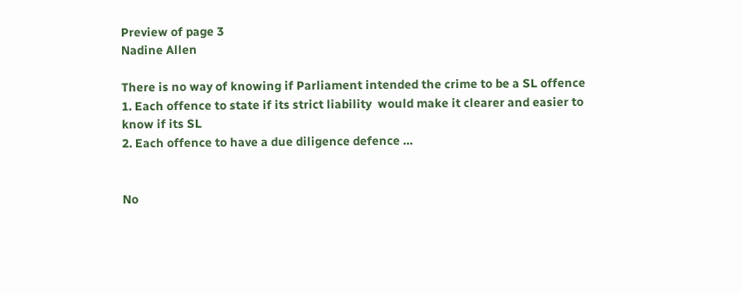Preview of page 3
Nadine Allen

There is no way of knowing if Parliament intended the crime to be a SL offence
1. Each offence to state if its strict liability  would make it clearer and easier to
know if its SL
2. Each offence to have a due diligence defence …


No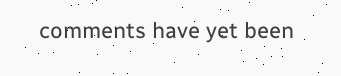comments have yet been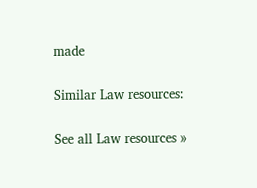made

Similar Law resources:

See all Law resources »